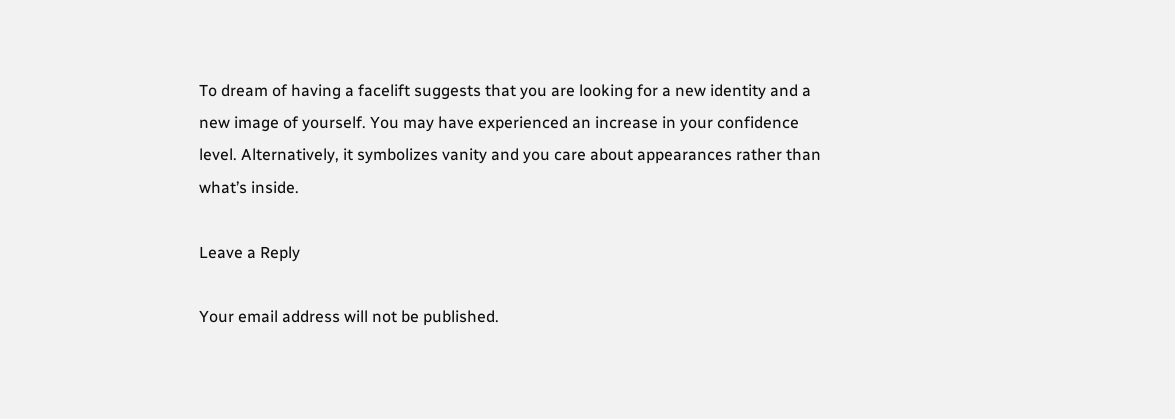To dream of having a facelift suggests that you are looking for a new identity and a new image of yourself. You may have experienced an increase in your confidence level. Alternatively, it symbolizes vanity and you care about appearances rather than what’s inside.

Leave a Reply

Your email address will not be published.